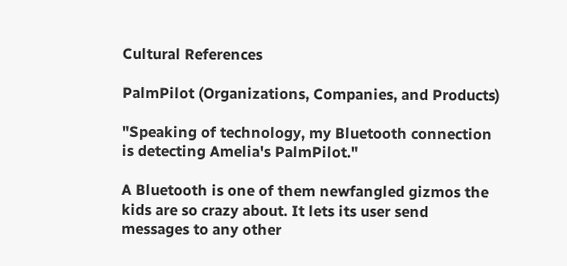Cultural References

PalmPilot (Organizations, Companies, and Products)

"Speaking of technology, my Bluetooth connection is detecting Amelia's PalmPilot."

A Bluetooth is one of them newfangled gizmos the kids are so crazy about. It lets its user send messages to any other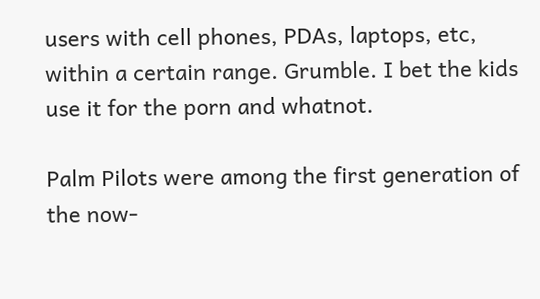users with cell phones, PDAs, laptops, etc, within a certain range. Grumble. I bet the kids use it for the porn and whatnot.

Palm Pilots were among the first generation of the now-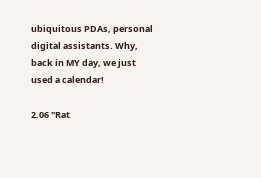ubiquitous PDAs, personal digital assistants. Why, back in MY day, we just used a calendar!

2.06 "Rat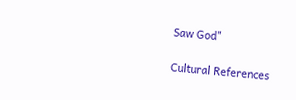Saw God"

Cultural References